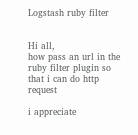Logstash ruby filter


Hi all,
how pass an url in the ruby filter plugin so that i can do http request

i appreciate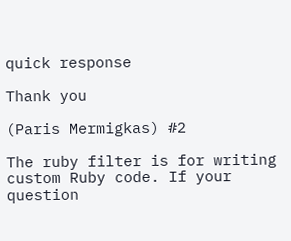quick response

Thank you

(Paris Mermigkas) #2

The ruby filter is for writing custom Ruby code. If your question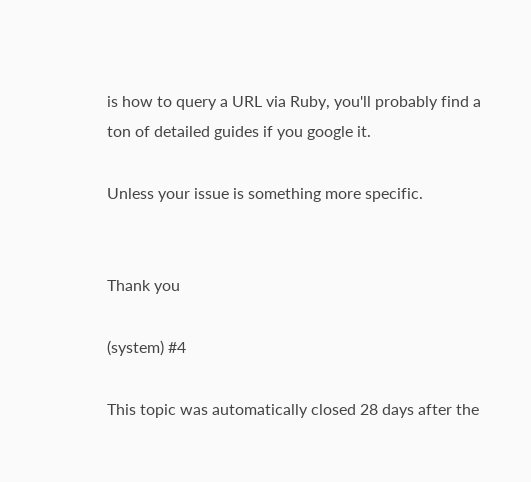is how to query a URL via Ruby, you'll probably find a ton of detailed guides if you google it.

Unless your issue is something more specific.


Thank you

(system) #4

This topic was automatically closed 28 days after the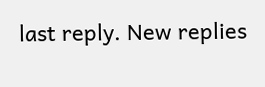last reply. New replies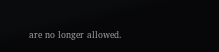are no longer allowed.